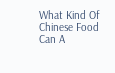What Kind Of Chinese Food Can A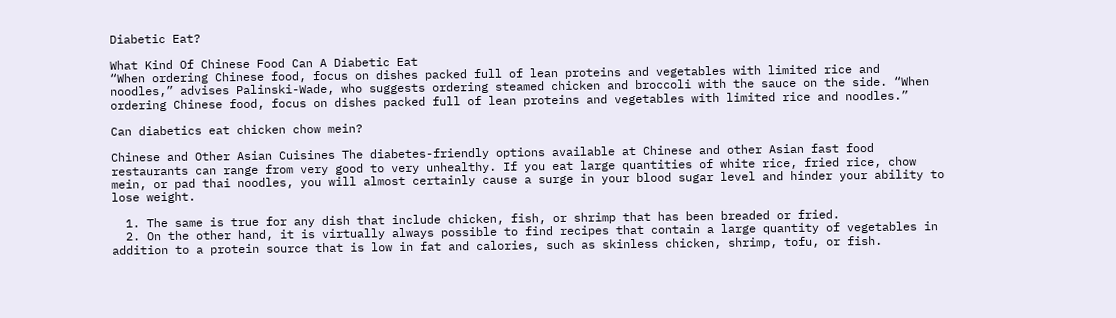Diabetic Eat?

What Kind Of Chinese Food Can A Diabetic Eat
“When ordering Chinese food, focus on dishes packed full of lean proteins and vegetables with limited rice and noodles,” advises Palinski-Wade, who suggests ordering steamed chicken and broccoli with the sauce on the side. “When ordering Chinese food, focus on dishes packed full of lean proteins and vegetables with limited rice and noodles.”

Can diabetics eat chicken chow mein?

Chinese and Other Asian Cuisines The diabetes-friendly options available at Chinese and other Asian fast food restaurants can range from very good to very unhealthy. If you eat large quantities of white rice, fried rice, chow mein, or pad thai noodles, you will almost certainly cause a surge in your blood sugar level and hinder your ability to lose weight.

  1. The same is true for any dish that include chicken, fish, or shrimp that has been breaded or fried.
  2. On the other hand, it is virtually always possible to find recipes that contain a large quantity of vegetables in addition to a protein source that is low in fat and calories, such as skinless chicken, shrimp, tofu, or fish.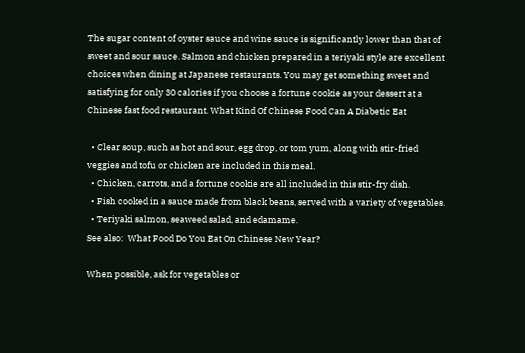The sugar content of oyster sauce and wine sauce is significantly lower than that of sweet and sour sauce. Salmon and chicken prepared in a teriyaki style are excellent choices when dining at Japanese restaurants. You may get something sweet and satisfying for only 30 calories if you choose a fortune cookie as your dessert at a Chinese fast food restaurant. What Kind Of Chinese Food Can A Diabetic Eat

  • Clear soup, such as hot and sour, egg drop, or tom yum, along with stir-fried veggies and tofu or chicken are included in this meal.
  • Chicken, carrots, and a fortune cookie are all included in this stir-fry dish.
  • Fish cooked in a sauce made from black beans, served with a variety of vegetables.
  • Teriyaki salmon, seaweed salad, and edamame.
See also:  What Food Do You Eat On Chinese New Year?

When possible, ask for vegetables or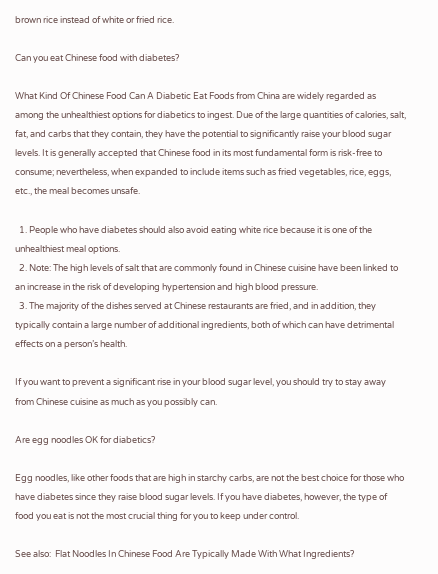brown rice instead of white or fried rice.

Can you eat Chinese food with diabetes?

What Kind Of Chinese Food Can A Diabetic Eat Foods from China are widely regarded as among the unhealthiest options for diabetics to ingest. Due of the large quantities of calories, salt, fat, and carbs that they contain, they have the potential to significantly raise your blood sugar levels. It is generally accepted that Chinese food in its most fundamental form is risk-free to consume; nevertheless, when expanded to include items such as fried vegetables, rice, eggs, etc., the meal becomes unsafe.

  1. People who have diabetes should also avoid eating white rice because it is one of the unhealthiest meal options.
  2. Note: The high levels of salt that are commonly found in Chinese cuisine have been linked to an increase in the risk of developing hypertension and high blood pressure.
  3. The majority of the dishes served at Chinese restaurants are fried, and in addition, they typically contain a large number of additional ingredients, both of which can have detrimental effects on a person’s health.

If you want to prevent a significant rise in your blood sugar level, you should try to stay away from Chinese cuisine as much as you possibly can.

Are egg noodles OK for diabetics?

Egg noodles, like other foods that are high in starchy carbs, are not the best choice for those who have diabetes since they raise blood sugar levels. If you have diabetes, however, the type of food you eat is not the most crucial thing for you to keep under control.

See also:  Flat Noodles In Chinese Food Are Typically Made With What Ingredients?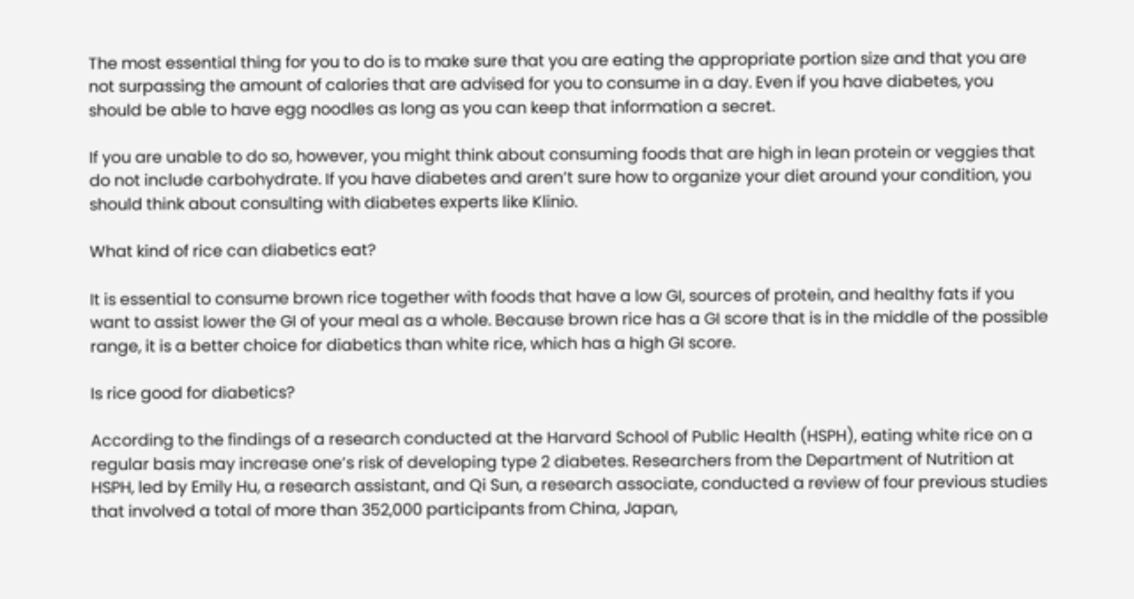The most essential thing for you to do is to make sure that you are eating the appropriate portion size and that you are not surpassing the amount of calories that are advised for you to consume in a day. Even if you have diabetes, you should be able to have egg noodles as long as you can keep that information a secret.

If you are unable to do so, however, you might think about consuming foods that are high in lean protein or veggies that do not include carbohydrate. If you have diabetes and aren’t sure how to organize your diet around your condition, you should think about consulting with diabetes experts like Klinio.

What kind of rice can diabetics eat?

It is essential to consume brown rice together with foods that have a low GI, sources of protein, and healthy fats if you want to assist lower the GI of your meal as a whole. Because brown rice has a GI score that is in the middle of the possible range, it is a better choice for diabetics than white rice, which has a high GI score.

Is rice good for diabetics?

According to the findings of a research conducted at the Harvard School of Public Health (HSPH), eating white rice on a regular basis may increase one’s risk of developing type 2 diabetes. Researchers from the Department of Nutrition at HSPH, led by Emily Hu, a research assistant, and Qi Sun, a research associate, conducted a review of four previous studies that involved a total of more than 352,000 participants from China, Japan,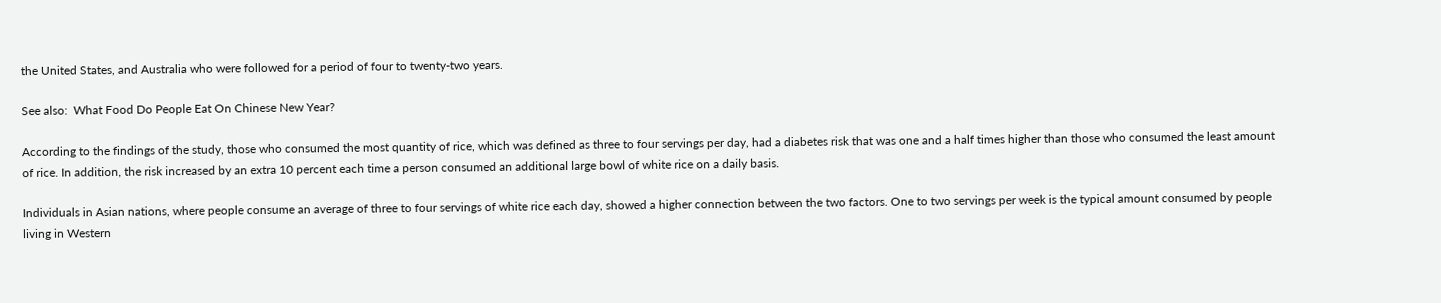the United States, and Australia who were followed for a period of four to twenty-two years.

See also:  What Food Do People Eat On Chinese New Year?

According to the findings of the study, those who consumed the most quantity of rice, which was defined as three to four servings per day, had a diabetes risk that was one and a half times higher than those who consumed the least amount of rice. In addition, the risk increased by an extra 10 percent each time a person consumed an additional large bowl of white rice on a daily basis.

Individuals in Asian nations, where people consume an average of three to four servings of white rice each day, showed a higher connection between the two factors. One to two servings per week is the typical amount consumed by people living in Western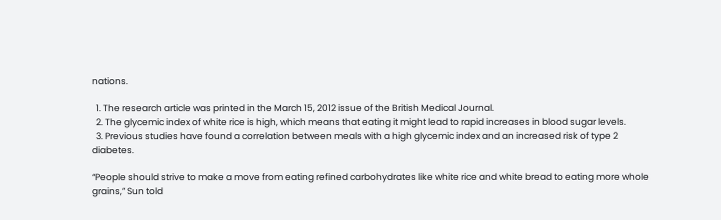nations.

  1. The research article was printed in the March 15, 2012 issue of the British Medical Journal.
  2. The glycemic index of white rice is high, which means that eating it might lead to rapid increases in blood sugar levels.
  3. Previous studies have found a correlation between meals with a high glycemic index and an increased risk of type 2 diabetes.

“People should strive to make a move from eating refined carbohydrates like white rice and white bread to eating more whole grains,” Sun told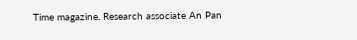Time magazine. Research associate An Pan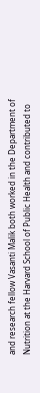and research fellow Vasanti Malik both worked in the Department of Nutrition at the Harvard School of Public Health and contributed to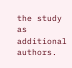the study as additional authors.